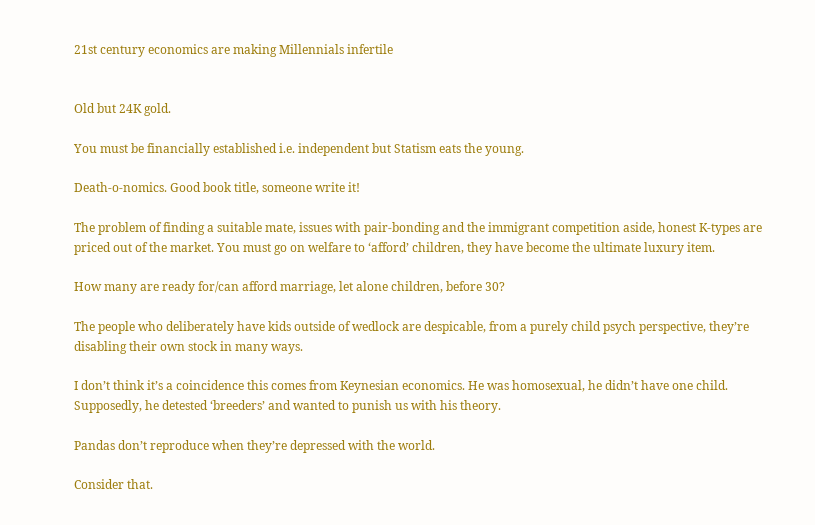21st century economics are making Millennials infertile


Old but 24K gold.

You must be financially established i.e. independent but Statism eats the young.

Death-o-nomics. Good book title, someone write it!

The problem of finding a suitable mate, issues with pair-bonding and the immigrant competition aside, honest K-types are priced out of the market. You must go on welfare to ‘afford’ children, they have become the ultimate luxury item.

How many are ready for/can afford marriage, let alone children, before 30?

The people who deliberately have kids outside of wedlock are despicable, from a purely child psych perspective, they’re disabling their own stock in many ways.

I don’t think it’s a coincidence this comes from Keynesian economics. He was homosexual, he didn’t have one child. Supposedly, he detested ‘breeders’ and wanted to punish us with his theory.

Pandas don’t reproduce when they’re depressed with the world.

Consider that.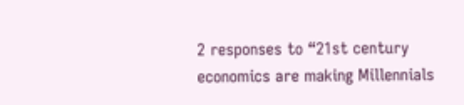2 responses to “21st century economics are making Millennials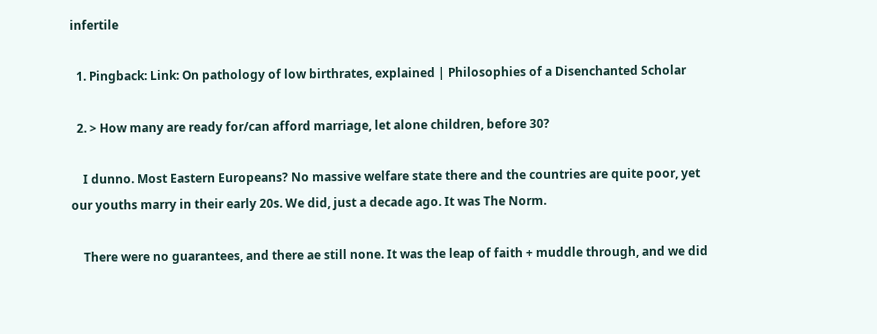infertile

  1. Pingback: Link: On pathology of low birthrates, explained | Philosophies of a Disenchanted Scholar

  2. > How many are ready for/can afford marriage, let alone children, before 30?

    I dunno. Most Eastern Europeans? No massive welfare state there and the countries are quite poor, yet our youths marry in their early 20s. We did, just a decade ago. It was The Norm.

    There were no guarantees, and there ae still none. It was the leap of faith + muddle through, and we did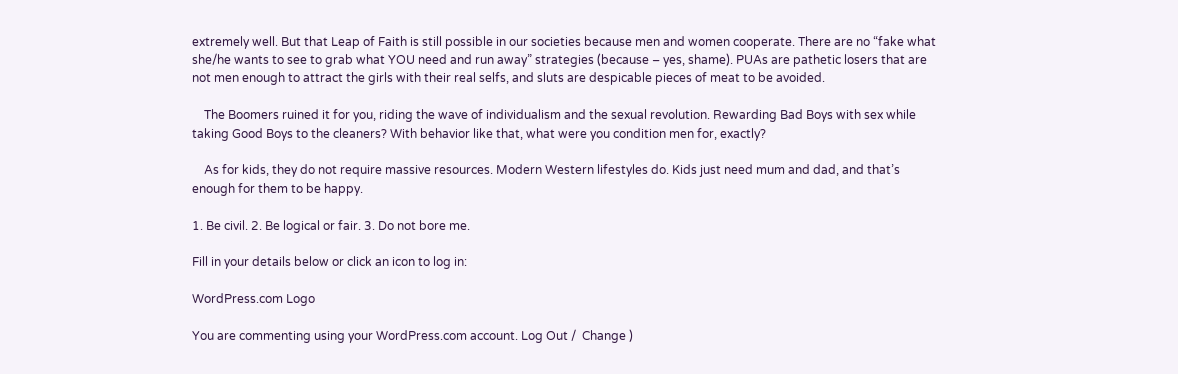extremely well. But that Leap of Faith is still possible in our societies because men and women cooperate. There are no “fake what she/he wants to see to grab what YOU need and run away” strategies (because – yes, shame). PUAs are pathetic losers that are not men enough to attract the girls with their real selfs, and sluts are despicable pieces of meat to be avoided.

    The Boomers ruined it for you, riding the wave of individualism and the sexual revolution. Rewarding Bad Boys with sex while taking Good Boys to the cleaners? With behavior like that, what were you condition men for, exactly?

    As for kids, they do not require massive resources. Modern Western lifestyles do. Kids just need mum and dad, and that’s enough for them to be happy.

1. Be civil. 2. Be logical or fair. 3. Do not bore me.

Fill in your details below or click an icon to log in:

WordPress.com Logo

You are commenting using your WordPress.com account. Log Out /  Change )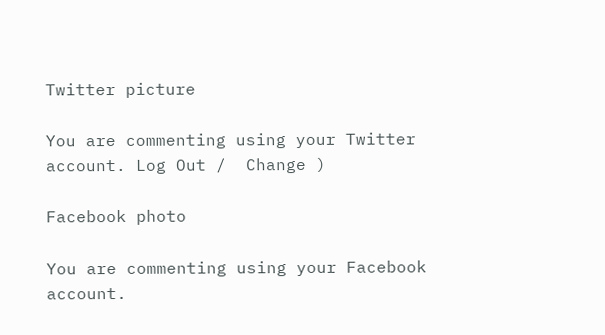Twitter picture

You are commenting using your Twitter account. Log Out /  Change )

Facebook photo

You are commenting using your Facebook account.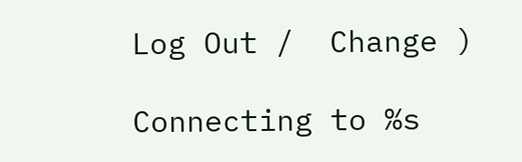Log Out /  Change )

Connecting to %s